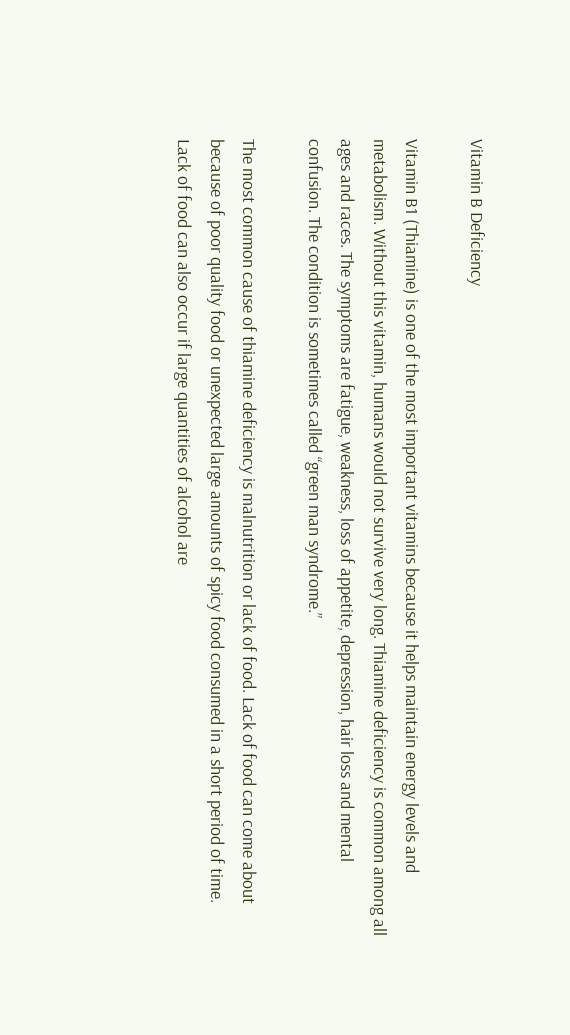Vitamin B Deficiency

Vitamin B1 (Thiamine) is one of the most important vitamins because it helps maintain energy levels and metabolism. Without this vitamin, humans would not survive very long. Thiamine deficiency is common among all ages and races. The symptoms are fatigue, weakness, loss of appetite, depression, hair loss and mental confusion. The condition is sometimes called “green man syndrome.”

The most common cause of thiamine deficiency is malnutrition or lack of food. Lack of food can come about because of poor quality food or unexpected large amounts of spicy food consumed in a short period of time. Lack of food can also occur if large quantities of alcohol are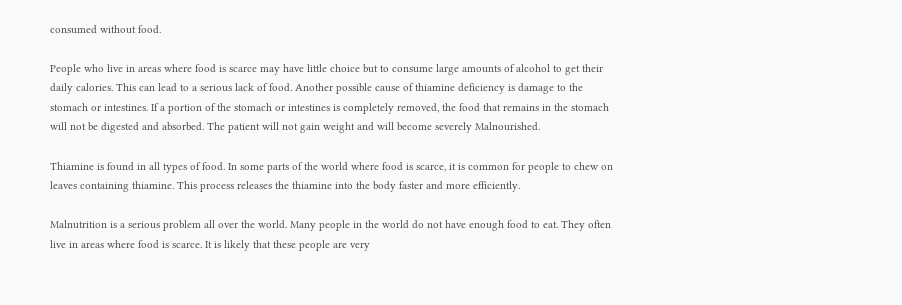consumed without food.

People who live in areas where food is scarce may have little choice but to consume large amounts of alcohol to get their daily calories. This can lead to a serious lack of food. Another possible cause of thiamine deficiency is damage to the stomach or intestines. If a portion of the stomach or intestines is completely removed, the food that remains in the stomach will not be digested and absorbed. The patient will not gain weight and will become severely Malnourished.

Thiamine is found in all types of food. In some parts of the world where food is scarce, it is common for people to chew on leaves containing thiamine. This process releases the thiamine into the body faster and more efficiently.

Malnutrition is a serious problem all over the world. Many people in the world do not have enough food to eat. They often live in areas where food is scarce. It is likely that these people are very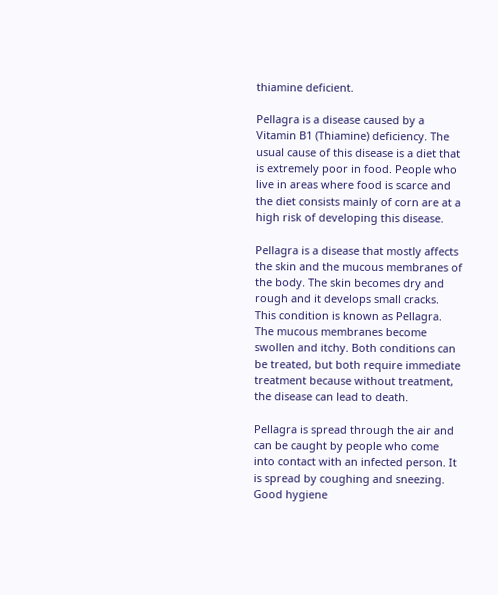thiamine deficient.

Pellagra is a disease caused by a Vitamin B1 (Thiamine) deficiency. The usual cause of this disease is a diet that is extremely poor in food. People who live in areas where food is scarce and the diet consists mainly of corn are at a high risk of developing this disease.

Pellagra is a disease that mostly affects the skin and the mucous membranes of the body. The skin becomes dry and rough and it develops small cracks. This condition is known as Pellagra. The mucous membranes become swollen and itchy. Both conditions can be treated, but both require immediate treatment because without treatment, the disease can lead to death.

Pellagra is spread through the air and can be caught by people who come into contact with an infected person. It is spread by coughing and sneezing. Good hygiene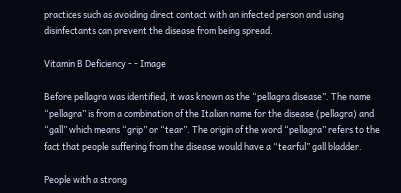practices such as avoiding direct contact with an infected person and using disinfectants can prevent the disease from being spread.

Vitamin B Deficiency - - Image

Before pellagra was identified, it was known as the “pellagra disease”. The name “pellagra” is from a combination of the Italian name for the disease (pellagra) and “gall” which means “grip” or “tear”. The origin of the word “pellagra” refers to the fact that people suffering from the disease would have a “tearful” gall bladder.

People with a strong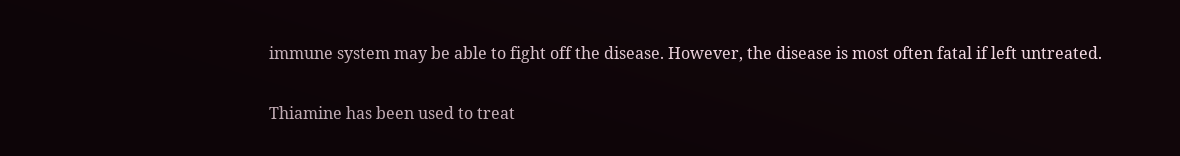immune system may be able to fight off the disease. However, the disease is most often fatal if left untreated.

Thiamine has been used to treat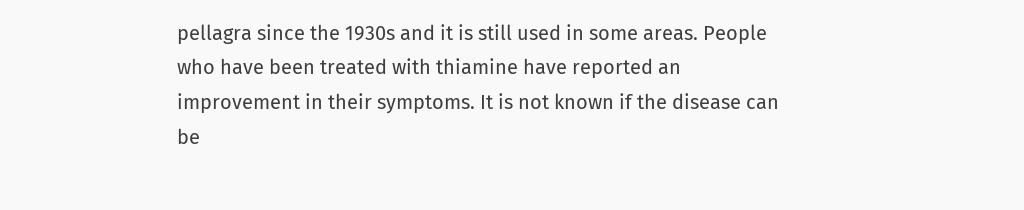pellagra since the 1930s and it is still used in some areas. People who have been treated with thiamine have reported an improvement in their symptoms. It is not known if the disease can be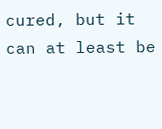cured, but it can at least be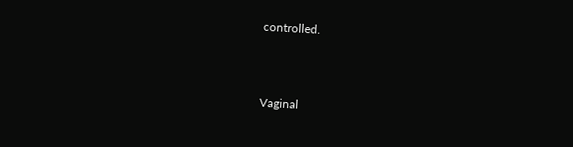controlled.



Vaginal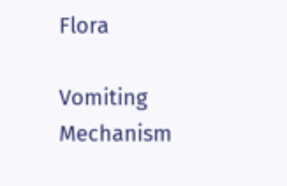Flora

Vomiting Mechanism